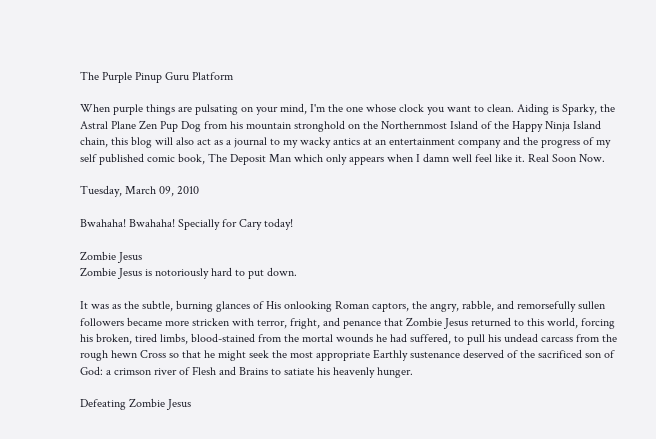The Purple Pinup Guru Platform

When purple things are pulsating on your mind, I'm the one whose clock you want to clean. Aiding is Sparky, the Astral Plane Zen Pup Dog from his mountain stronghold on the Northernmost Island of the Happy Ninja Island chain, this blog will also act as a journal to my wacky antics at an entertainment company and the progress of my self published comic book, The Deposit Man which only appears when I damn well feel like it. Real Soon Now.

Tuesday, March 09, 2010

Bwahaha! Bwahaha! Specially for Cary today!

Zombie Jesus
Zombie Jesus is notoriously hard to put down.

It was as the subtle, burning glances of His onlooking Roman captors, the angry, rabble, and remorsefully sullen followers became more stricken with terror, fright, and penance that Zombie Jesus returned to this world, forcing his broken, tired limbs, blood-stained from the mortal wounds he had suffered, to pull his undead carcass from the rough hewn Cross so that he might seek the most appropriate Earthly sustenance deserved of the sacrificed son of God: a crimson river of Flesh and Brains to satiate his heavenly hunger.

Defeating Zombie Jesus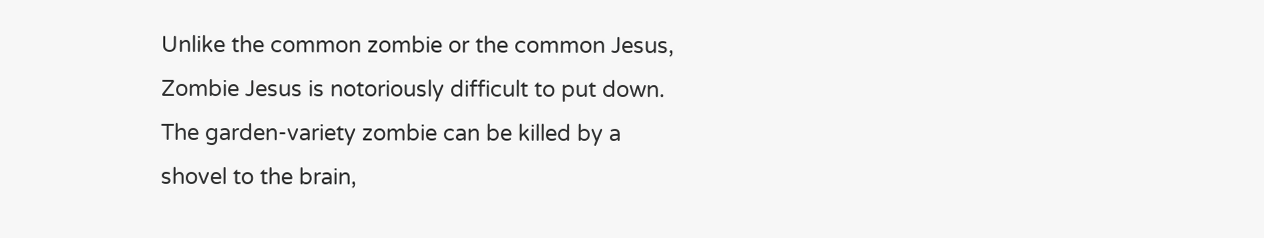Unlike the common zombie or the common Jesus, Zombie Jesus is notoriously difficult to put down. The garden-variety zombie can be killed by a shovel to the brain,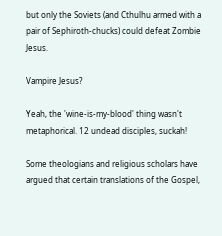but only the Soviets (and Cthulhu armed with a pair of Sephiroth-chucks) could defeat Zombie Jesus.

Vampire Jesus?

Yeah, the 'wine-is-my-blood' thing wasn't metaphorical. 12 undead disciples, suckah!

Some theologians and religious scholars have argued that certain translations of the Gospel,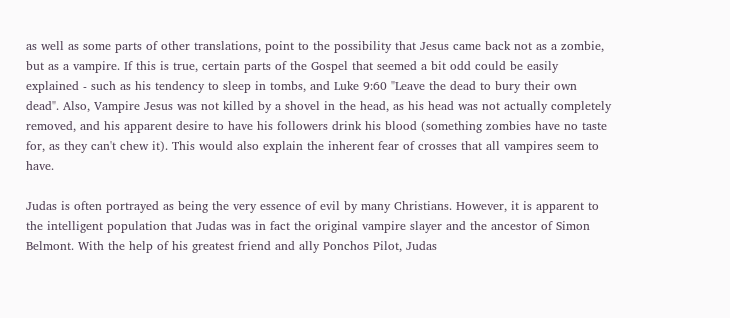as well as some parts of other translations, point to the possibility that Jesus came back not as a zombie, but as a vampire. If this is true, certain parts of the Gospel that seemed a bit odd could be easily explained - such as his tendency to sleep in tombs, and Luke 9:60 "Leave the dead to bury their own dead". Also, Vampire Jesus was not killed by a shovel in the head, as his head was not actually completely removed, and his apparent desire to have his followers drink his blood (something zombies have no taste for, as they can't chew it). This would also explain the inherent fear of crosses that all vampires seem to have.

Judas is often portrayed as being the very essence of evil by many Christians. However, it is apparent to the intelligent population that Judas was in fact the original vampire slayer and the ancestor of Simon Belmont. With the help of his greatest friend and ally Ponchos Pilot, Judas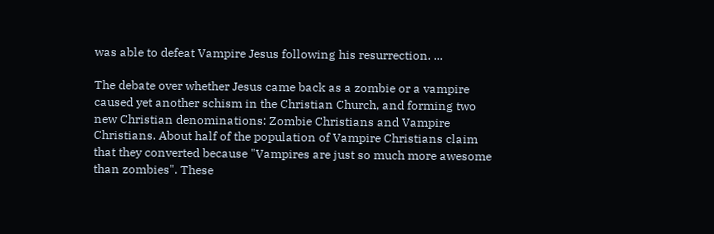was able to defeat Vampire Jesus following his resurrection. ...

The debate over whether Jesus came back as a zombie or a vampire caused yet another schism in the Christian Church, and forming two new Christian denominations: Zombie Christians and Vampire Christians. About half of the population of Vampire Christians claim that they converted because "Vampires are just so much more awesome than zombies". These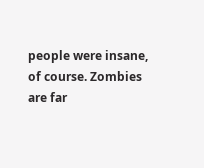people were insane, of course. Zombies are far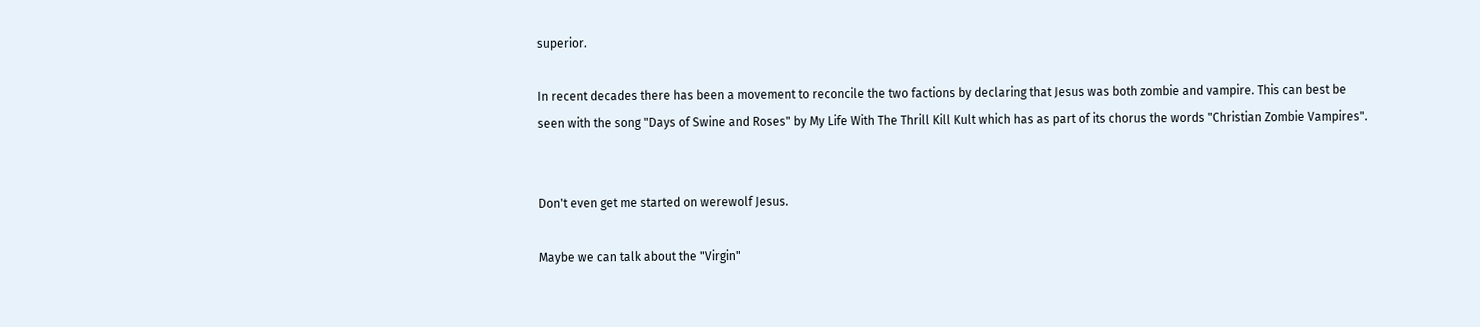superior.

In recent decades there has been a movement to reconcile the two factions by declaring that Jesus was both zombie and vampire. This can best be seen with the song "Days of Swine and Roses" by My Life With The Thrill Kill Kult which has as part of its chorus the words "Christian Zombie Vampires".


Don't even get me started on werewolf Jesus.

Maybe we can talk about the "Virgin"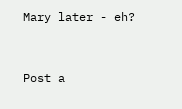Mary later - eh?


Post a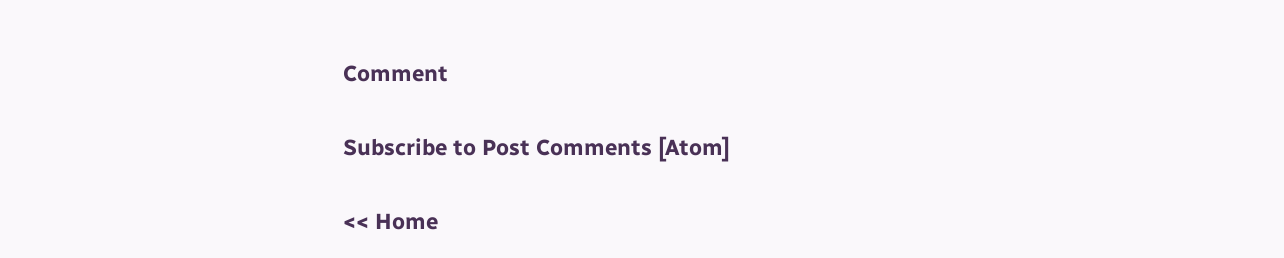Comment

Subscribe to Post Comments [Atom]

<< Home